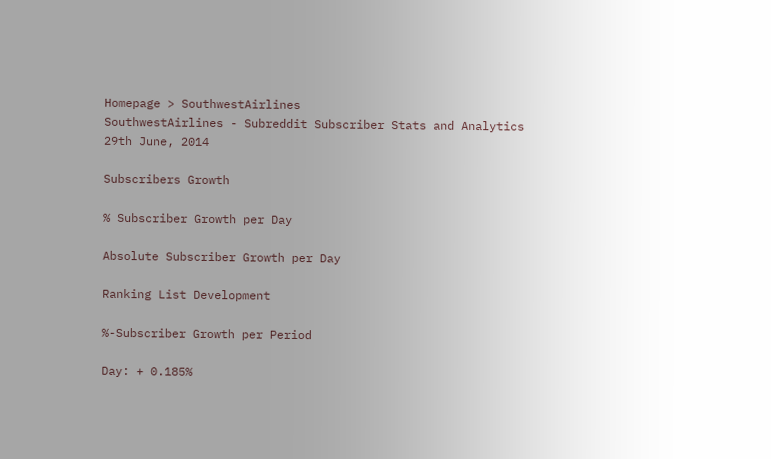Homepage > SouthwestAirlines
SouthwestAirlines - Subreddit Subscriber Stats and Analytics
29th June, 2014

Subscribers Growth

% Subscriber Growth per Day

Absolute Subscriber Growth per Day

Ranking List Development

%-Subscriber Growth per Period

Day: + 0.185%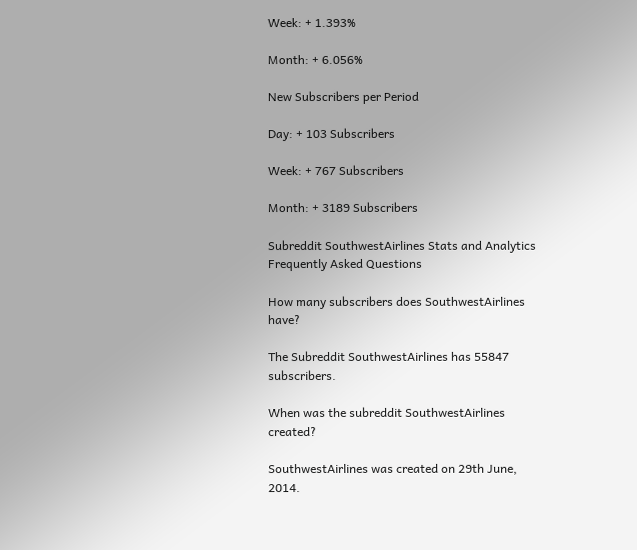Week: + 1.393%

Month: + 6.056%

New Subscribers per Period

Day: + 103 Subscribers

Week: + 767 Subscribers

Month: + 3189 Subscribers

Subreddit SouthwestAirlines Stats and Analytics Frequently Asked Questions

How many subscribers does SouthwestAirlines have?

The Subreddit SouthwestAirlines has 55847 subscribers.

When was the subreddit SouthwestAirlines created?

SouthwestAirlines was created on 29th June, 2014.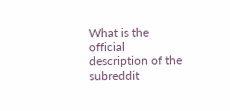What is the official description of the subreddit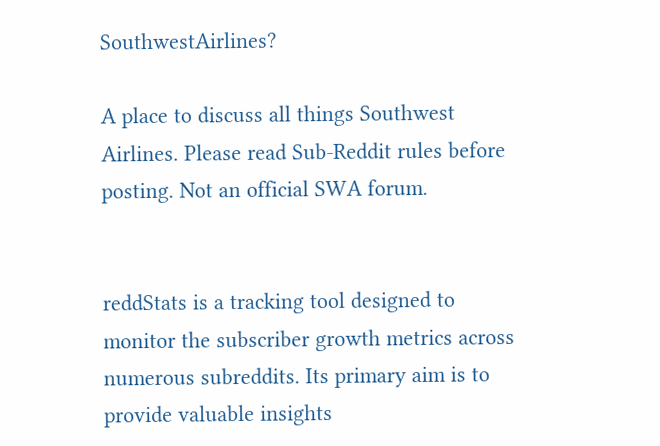SouthwestAirlines?

A place to discuss all things Southwest Airlines. Please read Sub-Reddit rules before posting. Not an official SWA forum.


reddStats is a tracking tool designed to monitor the subscriber growth metrics across numerous subreddits. Its primary aim is to provide valuable insights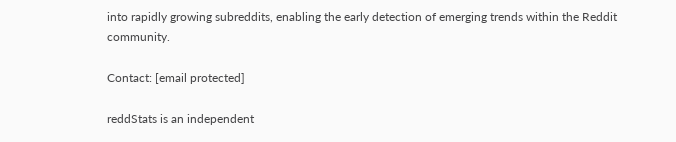into rapidly growing subreddits, enabling the early detection of emerging trends within the Reddit community.

Contact: [email protected]

reddStats is an independent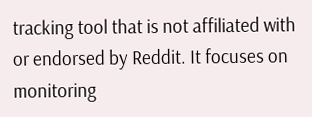tracking tool that is not affiliated with or endorsed by Reddit. It focuses on monitoring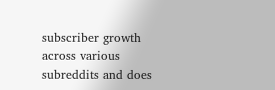subscriber growth across various subreddits and does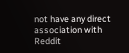not have any direct association with Reddit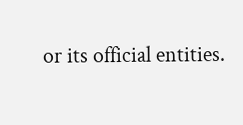or its official entities.